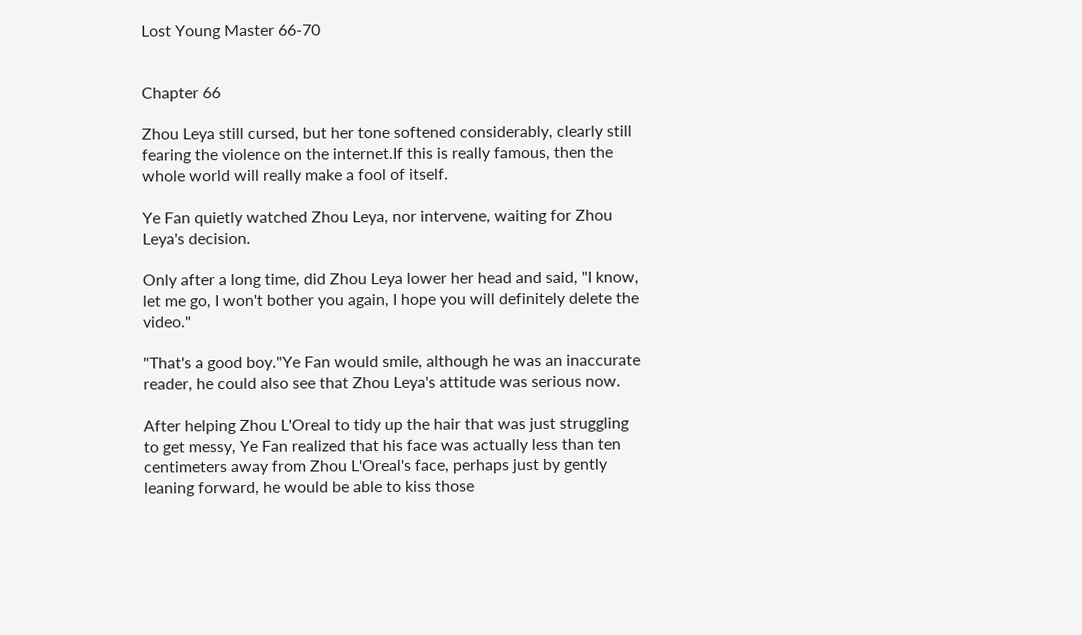Lost Young Master 66-70


Chapter 66

Zhou Leya still cursed, but her tone softened considerably, clearly still fearing the violence on the internet.If this is really famous, then the whole world will really make a fool of itself.

Ye Fan quietly watched Zhou Leya, nor intervene, waiting for Zhou Leya's decision.

Only after a long time, did Zhou Leya lower her head and said, "I know, let me go, I won't bother you again, I hope you will definitely delete the video."

"That's a good boy."Ye Fan would smile, although he was an inaccurate reader, he could also see that Zhou Leya's attitude was serious now.

After helping Zhou L'Oreal to tidy up the hair that was just struggling to get messy, Ye Fan realized that his face was actually less than ten centimeters away from Zhou L'Oreal's face, perhaps just by gently leaning forward, he would be able to kiss those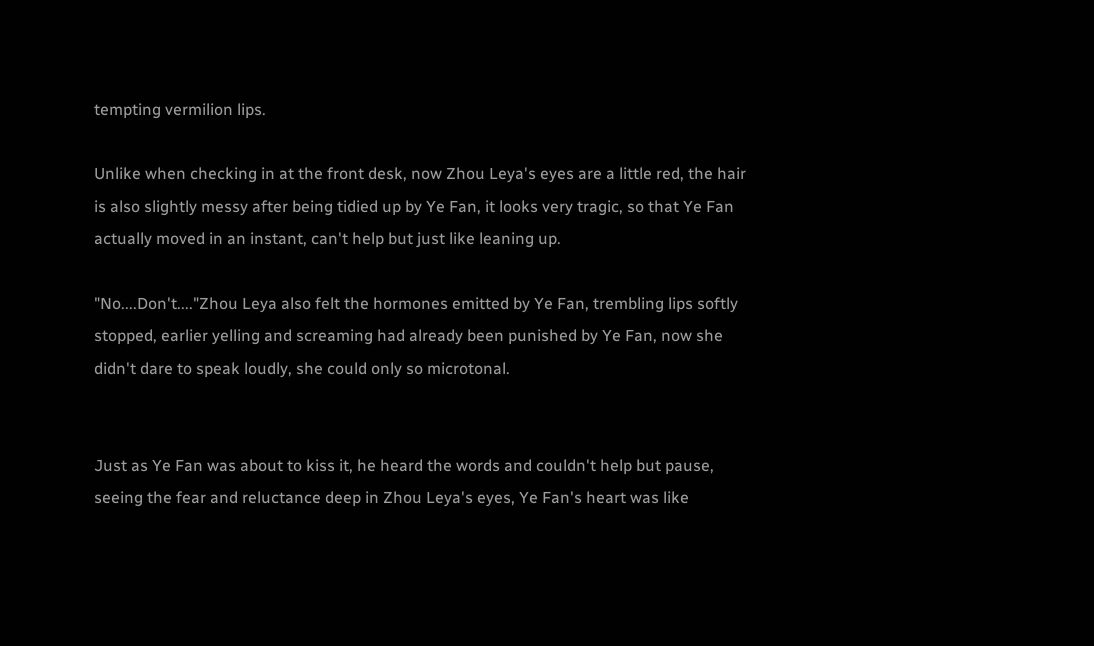tempting vermilion lips.

Unlike when checking in at the front desk, now Zhou Leya's eyes are a little red, the hair is also slightly messy after being tidied up by Ye Fan, it looks very tragic, so that Ye Fan actually moved in an instant, can't help but just like leaning up.

"No....Don't...."Zhou Leya also felt the hormones emitted by Ye Fan, trembling lips softly stopped, earlier yelling and screaming had already been punished by Ye Fan, now she didn't dare to speak loudly, she could only so microtonal.


Just as Ye Fan was about to kiss it, he heard the words and couldn't help but pause, seeing the fear and reluctance deep in Zhou Leya's eyes, Ye Fan's heart was like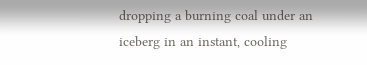dropping a burning coal under an iceberg in an instant, cooling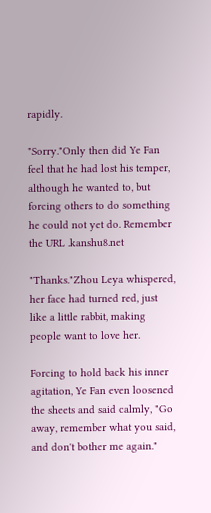rapidly.

"Sorry."Only then did Ye Fan feel that he had lost his temper, although he wanted to, but forcing others to do something he could not yet do. Remember the URL .kanshu8.net

"Thanks."Zhou Leya whispered, her face had turned red, just like a little rabbit, making people want to love her.

Forcing to hold back his inner agitation, Ye Fan even loosened the sheets and said calmly, "Go away, remember what you said, and don't bother me again."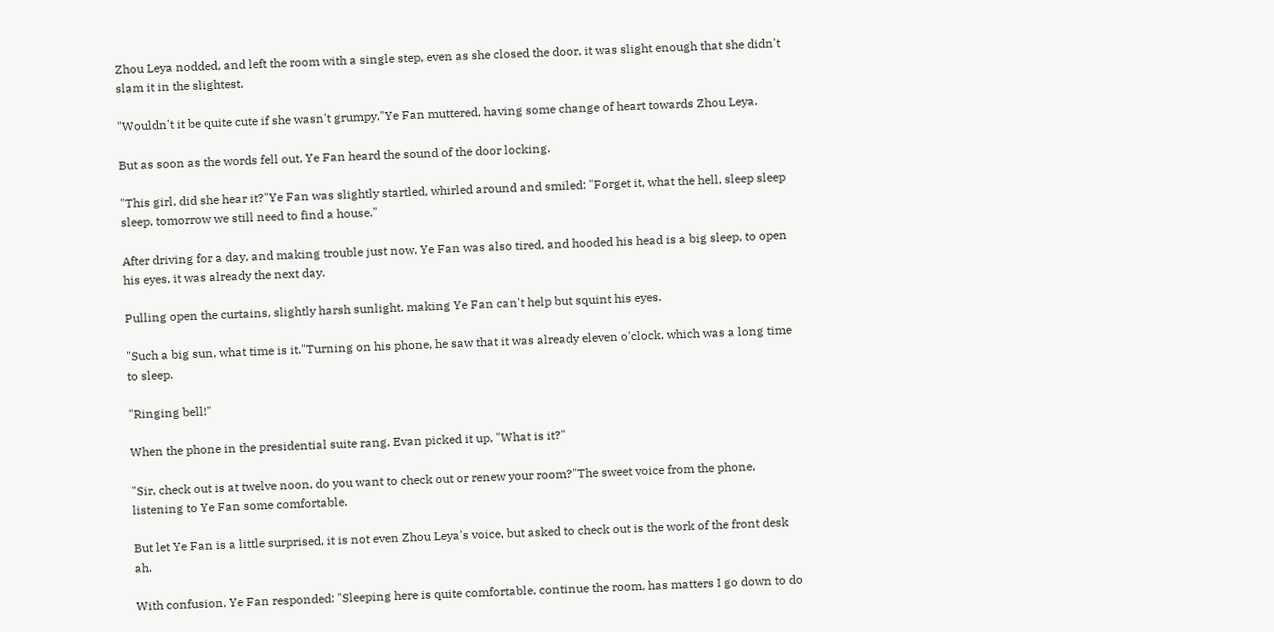Zhou Leya nodded, and left the room with a single step, even as she closed the door, it was slight enough that she didn't slam it in the slightest.

"Wouldn't it be quite cute if she wasn't grumpy."Ye Fan muttered, having some change of heart towards Zhou Leya.

But as soon as the words fell out, Ye Fan heard the sound of the door locking.

"This girl, did she hear it?"Ye Fan was slightly startled, whirled around and smiled: "Forget it, what the hell, sleep sleep sleep, tomorrow we still need to find a house."

After driving for a day, and making trouble just now, Ye Fan was also tired, and hooded his head is a big sleep, to open his eyes, it was already the next day.

Pulling open the curtains, slightly harsh sunlight, making Ye Fan can't help but squint his eyes.

"Such a big sun, what time is it."Turning on his phone, he saw that it was already eleven o'clock, which was a long time to sleep.

"Ringing bell!"

When the phone in the presidential suite rang, Evan picked it up, "What is it?"

"Sir, check out is at twelve noon, do you want to check out or renew your room?"The sweet voice from the phone, listening to Ye Fan some comfortable.

But let Ye Fan is a little surprised, it is not even Zhou Leya's voice, but asked to check out is the work of the front desk ah.

With confusion, Ye Fan responded: "Sleeping here is quite comfortable, continue the room, has matters I go down to do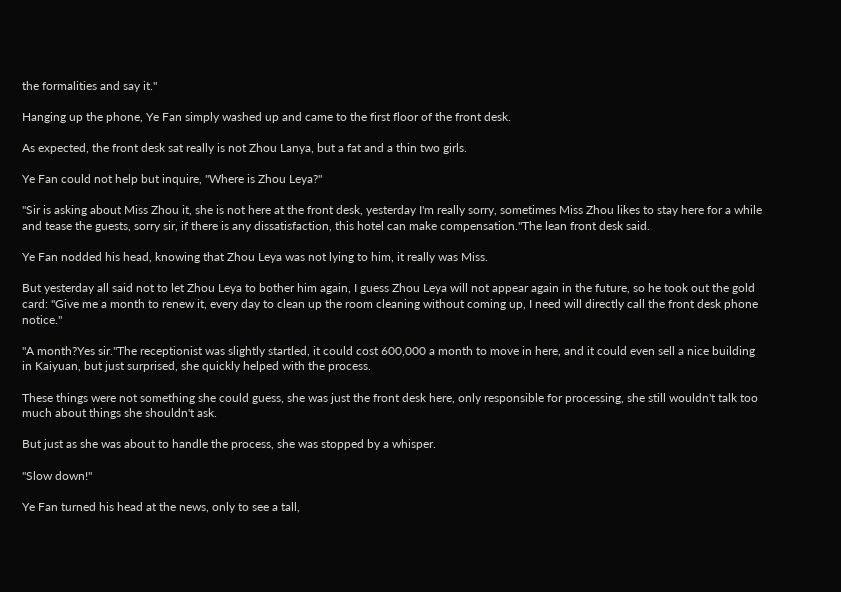the formalities and say it."

Hanging up the phone, Ye Fan simply washed up and came to the first floor of the front desk.

As expected, the front desk sat really is not Zhou Lanya, but a fat and a thin two girls.

Ye Fan could not help but inquire, "Where is Zhou Leya?"

"Sir is asking about Miss Zhou it, she is not here at the front desk, yesterday I'm really sorry, sometimes Miss Zhou likes to stay here for a while and tease the guests, sorry sir, if there is any dissatisfaction, this hotel can make compensation."The lean front desk said.

Ye Fan nodded his head, knowing that Zhou Leya was not lying to him, it really was Miss.

But yesterday all said not to let Zhou Leya to bother him again, I guess Zhou Leya will not appear again in the future, so he took out the gold card: "Give me a month to renew it, every day to clean up the room cleaning without coming up, I need will directly call the front desk phone notice."

"A month?Yes sir."The receptionist was slightly startled, it could cost 600,000 a month to move in here, and it could even sell a nice building in Kaiyuan, but just surprised, she quickly helped with the process.

These things were not something she could guess, she was just the front desk here, only responsible for processing, she still wouldn't talk too much about things she shouldn't ask.

But just as she was about to handle the process, she was stopped by a whisper.

"Slow down!"

Ye Fan turned his head at the news, only to see a tall,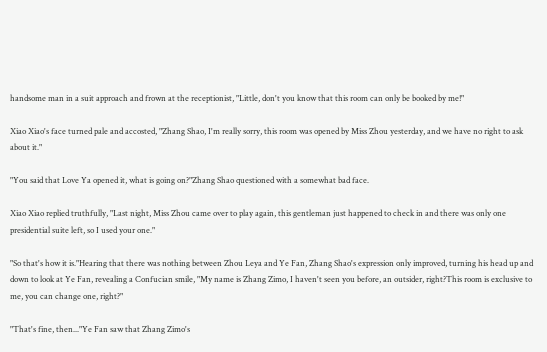handsome man in a suit approach and frown at the receptionist, "Little, don't you know that this room can only be booked by me!"

Xiao Xiao's face turned pale and accosted, "Zhang Shao, I'm really sorry, this room was opened by Miss Zhou yesterday, and we have no right to ask about it."

"You said that Love Ya opened it, what is going on?"Zhang Shao questioned with a somewhat bad face.

Xiao Xiao replied truthfully, "Last night, Miss Zhou came over to play again, this gentleman just happened to check in and there was only one presidential suite left, so I used your one."

"So that's how it is."Hearing that there was nothing between Zhou Leya and Ye Fan, Zhang Shao's expression only improved, turning his head up and down to look at Ye Fan, revealing a Confucian smile, "My name is Zhang Zimo, I haven't seen you before, an outsider, right?This room is exclusive to me, you can change one, right?"

"That's fine, then..."Ye Fan saw that Zhang Zimo's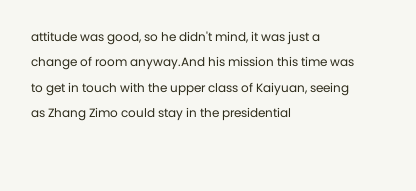attitude was good, so he didn't mind, it was just a change of room anyway.And his mission this time was to get in touch with the upper class of Kaiyuan, seeing as Zhang Zimo could stay in the presidential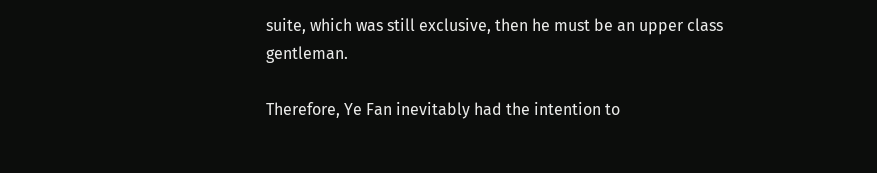suite, which was still exclusive, then he must be an upper class gentleman.

Therefore, Ye Fan inevitably had the intention to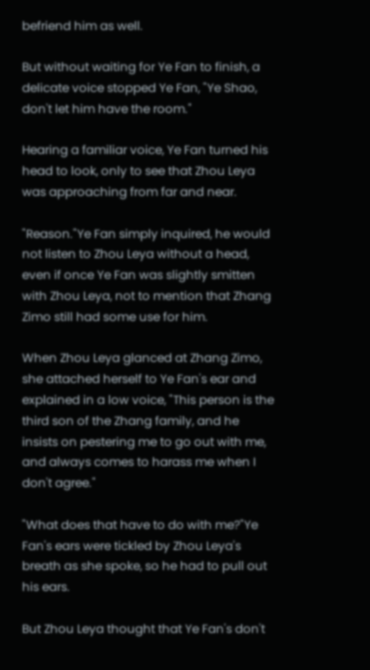befriend him as well.

But without waiting for Ye Fan to finish, a delicate voice stopped Ye Fan, "Ye Shao, don't let him have the room."

Hearing a familiar voice, Ye Fan turned his head to look, only to see that Zhou Leya was approaching from far and near.

"Reason."Ye Fan simply inquired, he would not listen to Zhou Leya without a head, even if once Ye Fan was slightly smitten with Zhou Leya, not to mention that Zhang Zimo still had some use for him.

When Zhou Leya glanced at Zhang Zimo, she attached herself to Ye Fan's ear and explained in a low voice, "This person is the third son of the Zhang family, and he insists on pestering me to go out with me, and always comes to harass me when I don't agree."

"What does that have to do with me?"Ye Fan's ears were tickled by Zhou Leya's breath as she spoke, so he had to pull out his ears.

But Zhou Leya thought that Ye Fan's don't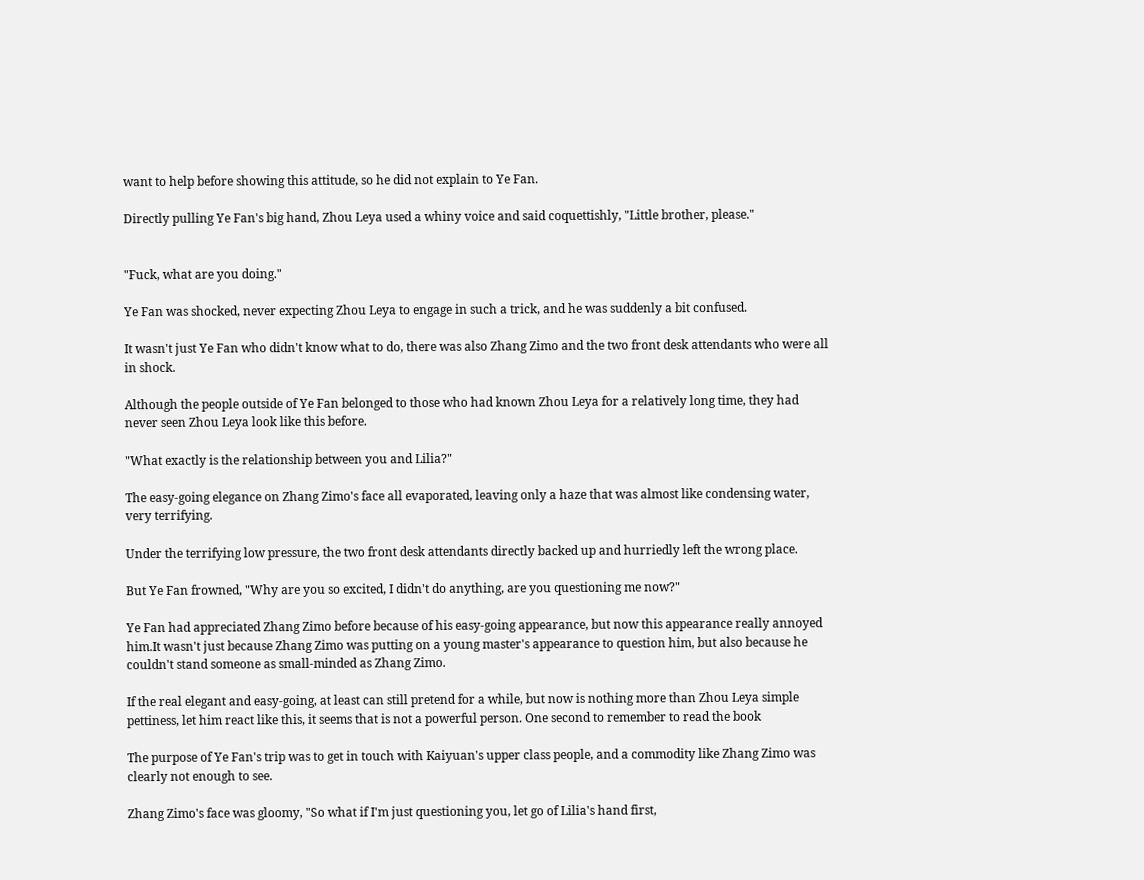want to help before showing this attitude, so he did not explain to Ye Fan.

Directly pulling Ye Fan's big hand, Zhou Leya used a whiny voice and said coquettishly, "Little brother, please."


"Fuck, what are you doing."

Ye Fan was shocked, never expecting Zhou Leya to engage in such a trick, and he was suddenly a bit confused.

It wasn't just Ye Fan who didn't know what to do, there was also Zhang Zimo and the two front desk attendants who were all in shock.

Although the people outside of Ye Fan belonged to those who had known Zhou Leya for a relatively long time, they had never seen Zhou Leya look like this before.

"What exactly is the relationship between you and Lilia?"

The easy-going elegance on Zhang Zimo's face all evaporated, leaving only a haze that was almost like condensing water, very terrifying.

Under the terrifying low pressure, the two front desk attendants directly backed up and hurriedly left the wrong place.

But Ye Fan frowned, "Why are you so excited, I didn't do anything, are you questioning me now?"

Ye Fan had appreciated Zhang Zimo before because of his easy-going appearance, but now this appearance really annoyed him.It wasn't just because Zhang Zimo was putting on a young master's appearance to question him, but also because he couldn't stand someone as small-minded as Zhang Zimo.

If the real elegant and easy-going, at least can still pretend for a while, but now is nothing more than Zhou Leya simple pettiness, let him react like this, it seems that is not a powerful person. One second to remember to read the book

The purpose of Ye Fan's trip was to get in touch with Kaiyuan's upper class people, and a commodity like Zhang Zimo was clearly not enough to see.

Zhang Zimo's face was gloomy, "So what if I'm just questioning you, let go of Lilia's hand first,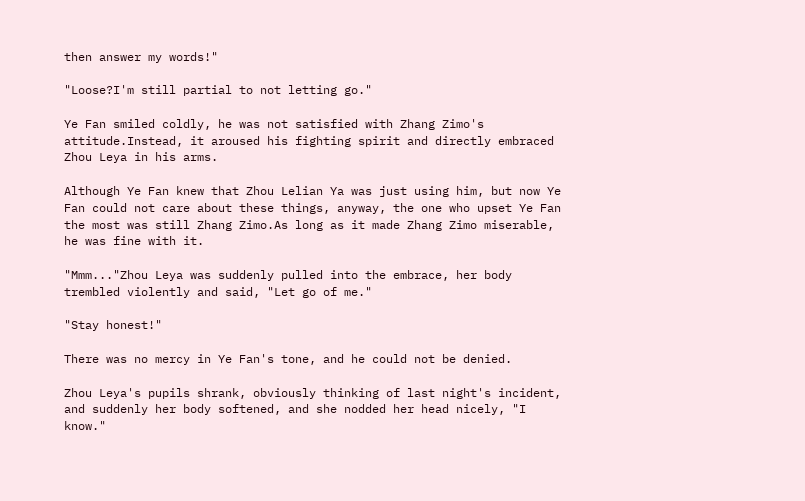then answer my words!"

"Loose?I'm still partial to not letting go."

Ye Fan smiled coldly, he was not satisfied with Zhang Zimo's attitude.Instead, it aroused his fighting spirit and directly embraced Zhou Leya in his arms.

Although Ye Fan knew that Zhou Lelian Ya was just using him, but now Ye Fan could not care about these things, anyway, the one who upset Ye Fan the most was still Zhang Zimo.As long as it made Zhang Zimo miserable, he was fine with it.

"Mmm..."Zhou Leya was suddenly pulled into the embrace, her body trembled violently and said, "Let go of me."

"Stay honest!"

There was no mercy in Ye Fan's tone, and he could not be denied.

Zhou Leya's pupils shrank, obviously thinking of last night's incident, and suddenly her body softened, and she nodded her head nicely, "I know."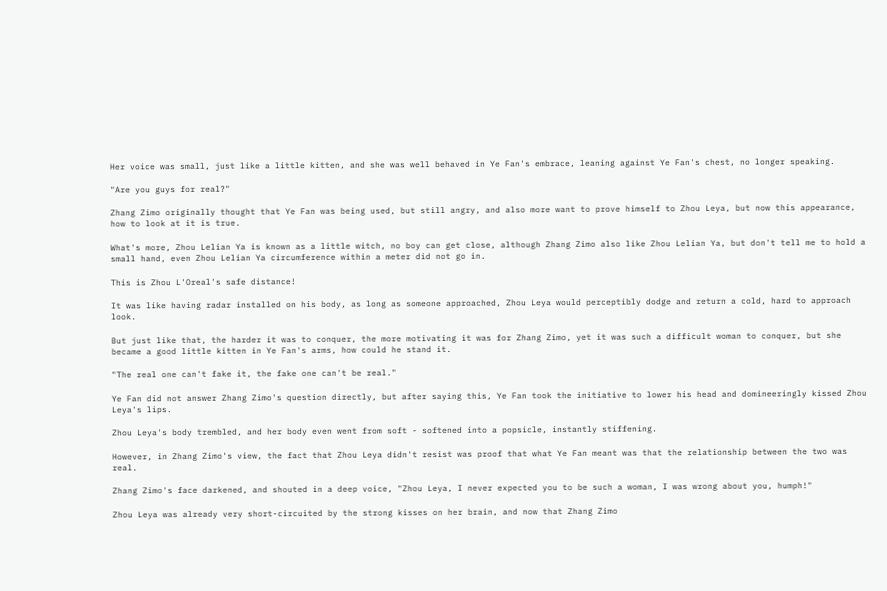Her voice was small, just like a little kitten, and she was well behaved in Ye Fan's embrace, leaning against Ye Fan's chest, no longer speaking.

"Are you guys for real?"

Zhang Zimo originally thought that Ye Fan was being used, but still angry, and also more want to prove himself to Zhou Leya, but now this appearance, how to look at it is true.

What's more, Zhou Lelian Ya is known as a little witch, no boy can get close, although Zhang Zimo also like Zhou Lelian Ya, but don't tell me to hold a small hand, even Zhou Lelian Ya circumference within a meter did not go in.

This is Zhou L'Oreal's safe distance!

It was like having radar installed on his body, as long as someone approached, Zhou Leya would perceptibly dodge and return a cold, hard to approach look.

But just like that, the harder it was to conquer, the more motivating it was for Zhang Zimo, yet it was such a difficult woman to conquer, but she became a good little kitten in Ye Fan's arms, how could he stand it.

"The real one can't fake it, the fake one can't be real."

Ye Fan did not answer Zhang Zimo's question directly, but after saying this, Ye Fan took the initiative to lower his head and domineeringly kissed Zhou Leya's lips.

Zhou Leya's body trembled, and her body even went from soft - softened into a popsicle, instantly stiffening.

However, in Zhang Zimo's view, the fact that Zhou Leya didn't resist was proof that what Ye Fan meant was that the relationship between the two was real.

Zhang Zimo's face darkened, and shouted in a deep voice, "Zhou Leya, I never expected you to be such a woman, I was wrong about you, humph!"

Zhou Leya was already very short-circuited by the strong kisses on her brain, and now that Zhang Zimo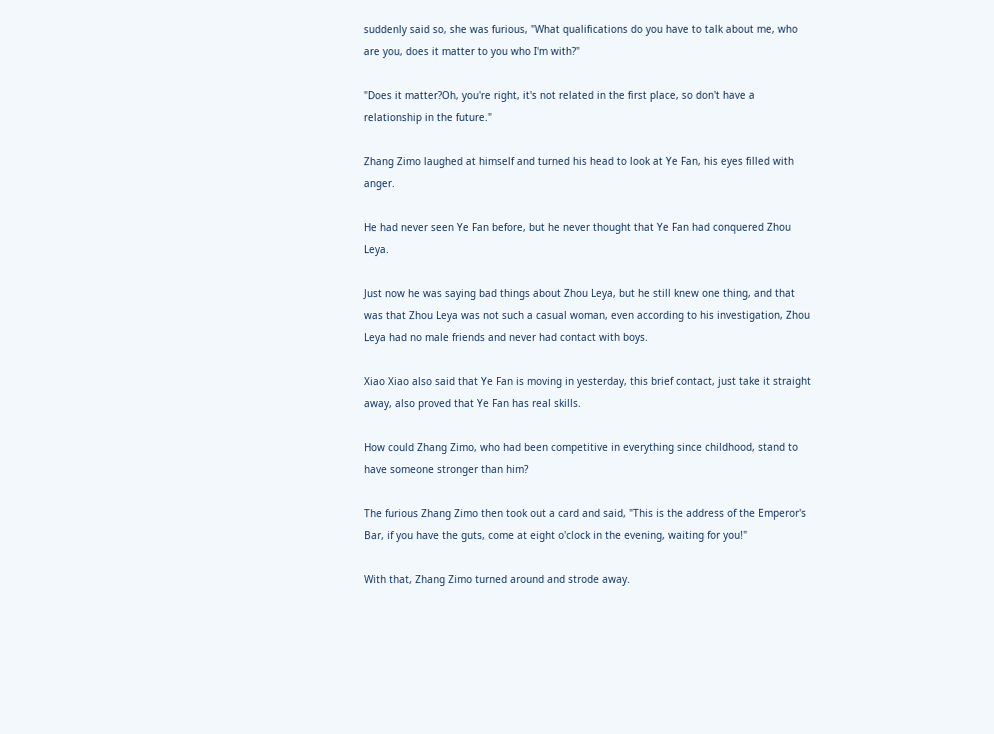suddenly said so, she was furious, "What qualifications do you have to talk about me, who are you, does it matter to you who I'm with?"

"Does it matter?Oh, you're right, it's not related in the first place, so don't have a relationship in the future."

Zhang Zimo laughed at himself and turned his head to look at Ye Fan, his eyes filled with anger.

He had never seen Ye Fan before, but he never thought that Ye Fan had conquered Zhou Leya.

Just now he was saying bad things about Zhou Leya, but he still knew one thing, and that was that Zhou Leya was not such a casual woman, even according to his investigation, Zhou Leya had no male friends and never had contact with boys.

Xiao Xiao also said that Ye Fan is moving in yesterday, this brief contact, just take it straight away, also proved that Ye Fan has real skills.

How could Zhang Zimo, who had been competitive in everything since childhood, stand to have someone stronger than him?

The furious Zhang Zimo then took out a card and said, "This is the address of the Emperor's Bar, if you have the guts, come at eight o'clock in the evening, waiting for you!"

With that, Zhang Zimo turned around and strode away.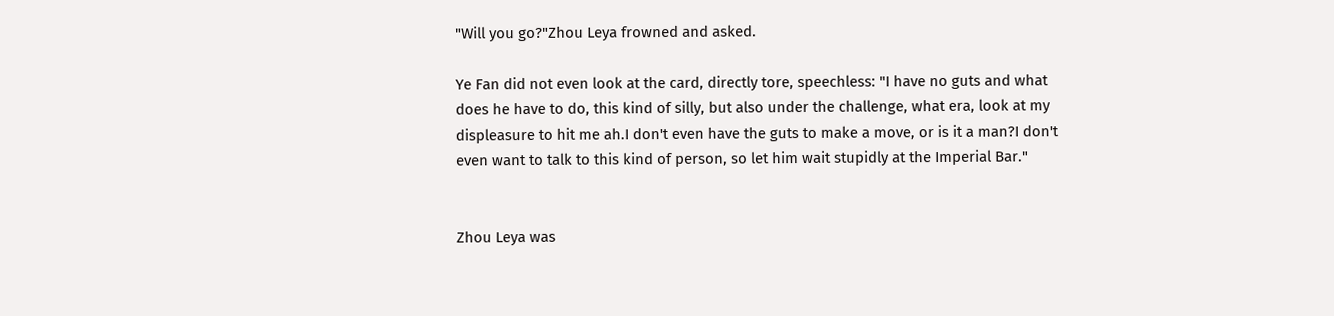"Will you go?"Zhou Leya frowned and asked.

Ye Fan did not even look at the card, directly tore, speechless: "I have no guts and what does he have to do, this kind of silly, but also under the challenge, what era, look at my displeasure to hit me ah.I don't even have the guts to make a move, or is it a man?I don't even want to talk to this kind of person, so let him wait stupidly at the Imperial Bar."


Zhou Leya was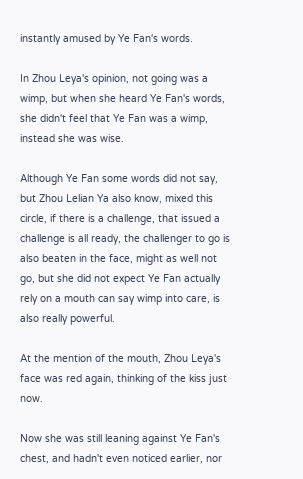instantly amused by Ye Fan's words.

In Zhou Leya's opinion, not going was a wimp, but when she heard Ye Fan's words, she didn't feel that Ye Fan was a wimp, instead she was wise.

Although Ye Fan some words did not say, but Zhou Lelian Ya also know, mixed this circle, if there is a challenge, that issued a challenge is all ready, the challenger to go is also beaten in the face, might as well not go, but she did not expect Ye Fan actually rely on a mouth can say wimp into care, is also really powerful.

At the mention of the mouth, Zhou Leya's face was red again, thinking of the kiss just now.

Now she was still leaning against Ye Fan's chest, and hadn't even noticed earlier, nor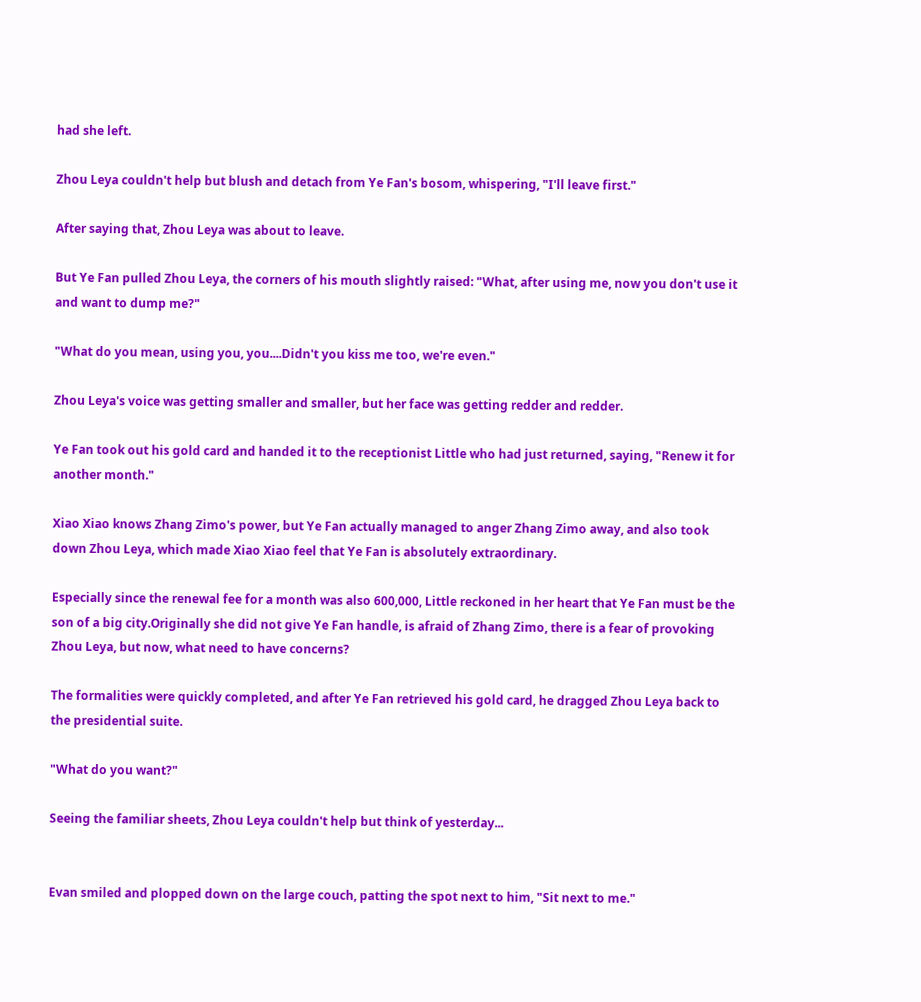had she left.

Zhou Leya couldn't help but blush and detach from Ye Fan's bosom, whispering, "I'll leave first."

After saying that, Zhou Leya was about to leave.

But Ye Fan pulled Zhou Leya, the corners of his mouth slightly raised: "What, after using me, now you don't use it and want to dump me?"

"What do you mean, using you, you....Didn't you kiss me too, we're even."

Zhou Leya's voice was getting smaller and smaller, but her face was getting redder and redder.

Ye Fan took out his gold card and handed it to the receptionist Little who had just returned, saying, "Renew it for another month."

Xiao Xiao knows Zhang Zimo's power, but Ye Fan actually managed to anger Zhang Zimo away, and also took down Zhou Leya, which made Xiao Xiao feel that Ye Fan is absolutely extraordinary.

Especially since the renewal fee for a month was also 600,000, Little reckoned in her heart that Ye Fan must be the son of a big city.Originally she did not give Ye Fan handle, is afraid of Zhang Zimo, there is a fear of provoking Zhou Leya, but now, what need to have concerns?

The formalities were quickly completed, and after Ye Fan retrieved his gold card, he dragged Zhou Leya back to the presidential suite.

"What do you want?"

Seeing the familiar sheets, Zhou Leya couldn't help but think of yesterday...


Evan smiled and plopped down on the large couch, patting the spot next to him, "Sit next to me."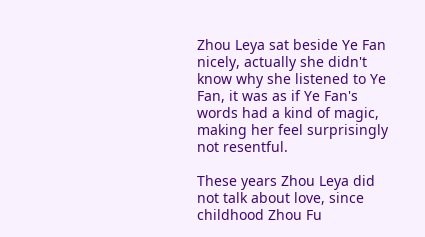Zhou Leya sat beside Ye Fan nicely, actually she didn't know why she listened to Ye Fan, it was as if Ye Fan's words had a kind of magic, making her feel surprisingly not resentful.

These years Zhou Leya did not talk about love, since childhood Zhou Fu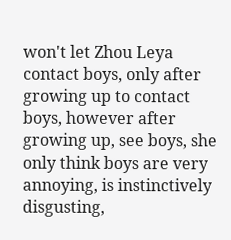won't let Zhou Leya contact boys, only after growing up to contact boys, however after growing up, see boys, she only think boys are very annoying, is instinctively disgusting,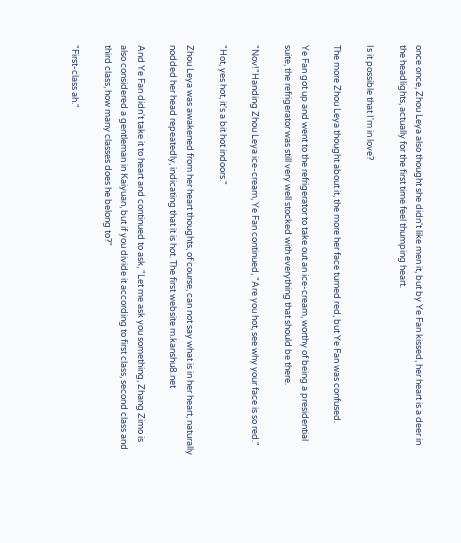once once, Zhou Leya also thought she didn't like men it, but by Ye Fan kissed, her heart is a deer in the headlights, actually for the first time feel thumping heart.

Is it possible that I'm in love?

The more Zhou Leya thought about it, the more her face turned red, but Ye Fan was confused.

Ye Fan got up and went to the refrigerator to take out an ice-cream, worthy of being a presidential suite, the refrigerator was still very well stocked with everything that should be there.

"Nov!"Handing Zhou Leya ice-cream, Ye Fan continued, "Are you hot, see why your face is so red."

"Hot, yes hot, it's a bit hot indoors."

Zhou Leya was awakened from her heart thoughts, of course, can not say what is in her heart, naturally nodded her head repeatedly, indicating that it is hot. The first website m.kanshu8.net

And Ye Fan didn't take it to heart and continued to ask, "Let me ask you something, Zhang Zimo is also considered a gentleman in Kaiyuan, but if you divide it according to first class, second class and third class, how many classes does he belong to?"

"First-class ah."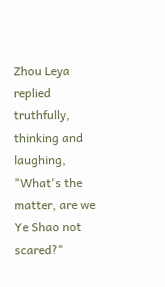Zhou Leya replied truthfully, thinking and laughing, "What's the matter, are we Ye Shao not scared?"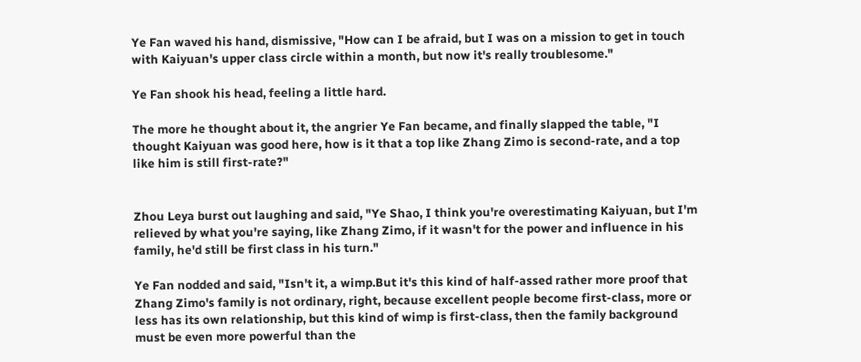Ye Fan waved his hand, dismissive, "How can I be afraid, but I was on a mission to get in touch with Kaiyuan's upper class circle within a month, but now it's really troublesome."

Ye Fan shook his head, feeling a little hard.

The more he thought about it, the angrier Ye Fan became, and finally slapped the table, "I thought Kaiyuan was good here, how is it that a top like Zhang Zimo is second-rate, and a top like him is still first-rate?"


Zhou Leya burst out laughing and said, "Ye Shao, I think you're overestimating Kaiyuan, but I'm relieved by what you're saying, like Zhang Zimo, if it wasn't for the power and influence in his family, he'd still be first class in his turn."

Ye Fan nodded and said, "Isn't it, a wimp.But it's this kind of half-assed rather more proof that Zhang Zimo's family is not ordinary, right, because excellent people become first-class, more or less has its own relationship, but this kind of wimp is first-class, then the family background must be even more powerful than the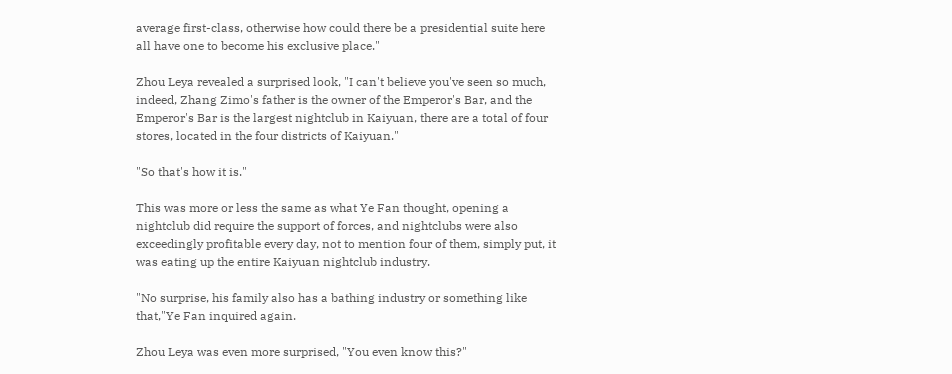average first-class, otherwise how could there be a presidential suite here all have one to become his exclusive place."

Zhou Leya revealed a surprised look, "I can't believe you've seen so much, indeed, Zhang Zimo's father is the owner of the Emperor's Bar, and the Emperor's Bar is the largest nightclub in Kaiyuan, there are a total of four stores, located in the four districts of Kaiyuan."

"So that's how it is."

This was more or less the same as what Ye Fan thought, opening a nightclub did require the support of forces, and nightclubs were also exceedingly profitable every day, not to mention four of them, simply put, it was eating up the entire Kaiyuan nightclub industry.

"No surprise, his family also has a bathing industry or something like that,"Ye Fan inquired again.

Zhou Leya was even more surprised, "You even know this?"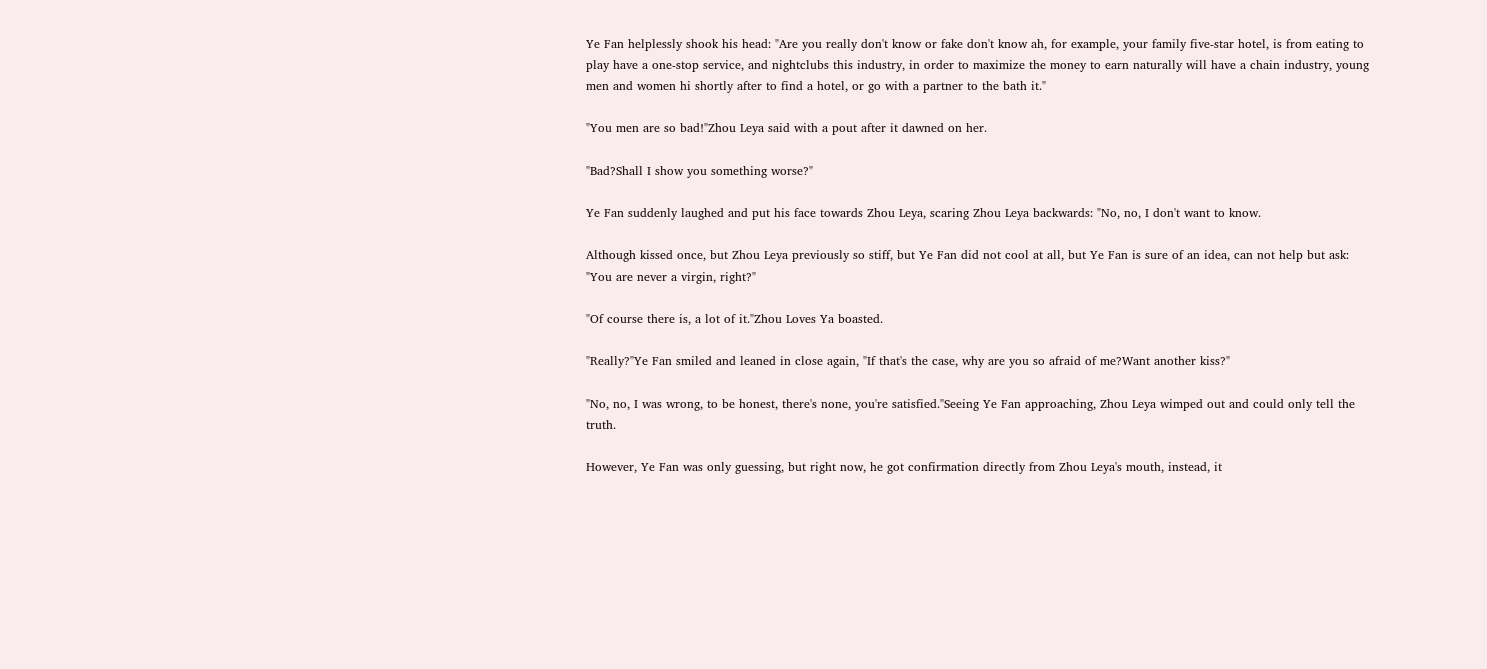Ye Fan helplessly shook his head: "Are you really don't know or fake don't know ah, for example, your family five-star hotel, is from eating to play have a one-stop service, and nightclubs this industry, in order to maximize the money to earn naturally will have a chain industry, young men and women hi shortly after to find a hotel, or go with a partner to the bath it."

"You men are so bad!"Zhou Leya said with a pout after it dawned on her.

"Bad?Shall I show you something worse?"

Ye Fan suddenly laughed and put his face towards Zhou Leya, scaring Zhou Leya backwards: "No, no, I don't want to know.

Although kissed once, but Zhou Leya previously so stiff, but Ye Fan did not cool at all, but Ye Fan is sure of an idea, can not help but ask: "You are never a virgin, right?"

"Of course there is, a lot of it."Zhou Loves Ya boasted.

"Really?"Ye Fan smiled and leaned in close again, "If that's the case, why are you so afraid of me?Want another kiss?"

"No, no, I was wrong, to be honest, there's none, you're satisfied."Seeing Ye Fan approaching, Zhou Leya wimped out and could only tell the truth.

However, Ye Fan was only guessing, but right now, he got confirmation directly from Zhou Leya's mouth, instead, it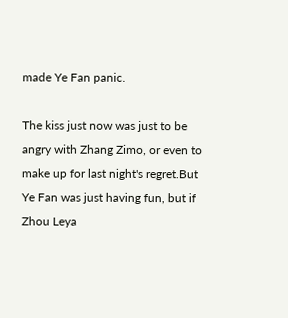made Ye Fan panic.

The kiss just now was just to be angry with Zhang Zimo, or even to make up for last night's regret.But Ye Fan was just having fun, but if Zhou Leya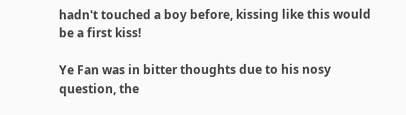hadn't touched a boy before, kissing like this would be a first kiss!

Ye Fan was in bitter thoughts due to his nosy question, the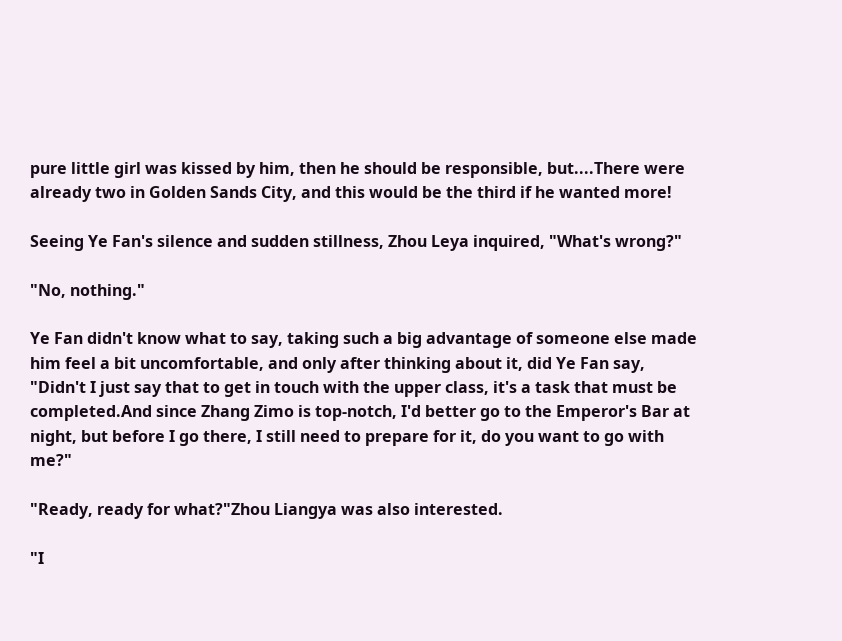pure little girl was kissed by him, then he should be responsible, but....There were already two in Golden Sands City, and this would be the third if he wanted more!

Seeing Ye Fan's silence and sudden stillness, Zhou Leya inquired, "What's wrong?"

"No, nothing."

Ye Fan didn't know what to say, taking such a big advantage of someone else made him feel a bit uncomfortable, and only after thinking about it, did Ye Fan say, "Didn't I just say that to get in touch with the upper class, it's a task that must be completed.And since Zhang Zimo is top-notch, I'd better go to the Emperor's Bar at night, but before I go there, I still need to prepare for it, do you want to go with me?"

"Ready, ready for what?"Zhou Liangya was also interested.

"I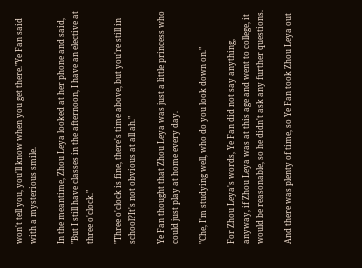won't tell you, you'll know when you get there."Ye Fan said with a mysterious smile.

In the meantime, Zhou Leya looked at her phone and said, "But I still have classes in the afternoon, I have an elective at three o'clock."

"Three o'clock is fine, there's time above, but you're still in school?It's not obvious at all ah."

Ye Fan thought that Zhou Leya was just a little princess who could just play at home every day.

"Che, I'm studying well, who do you look down on."

For Zhou Leya's words, Ye Fan did not say anything, anyway, if Zhou Leya was at this age and went to college, it would be reasonable, so he didn't ask any further questions.

And there was plenty of time, so Ye Fan took Zhou Leya out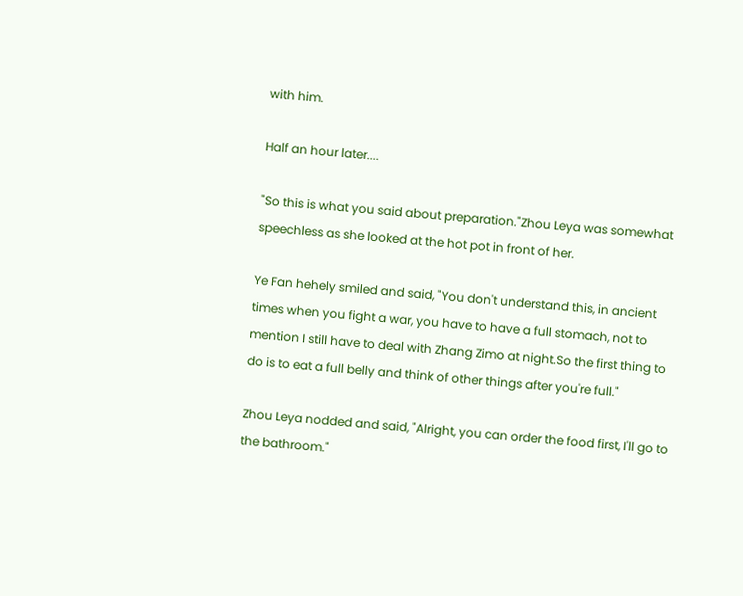with him.

Half an hour later....

"So this is what you said about preparation."Zhou Leya was somewhat speechless as she looked at the hot pot in front of her.

Ye Fan hehely smiled and said, "You don't understand this, in ancient times when you fight a war, you have to have a full stomach, not to mention I still have to deal with Zhang Zimo at night.So the first thing to do is to eat a full belly and think of other things after you're full."

Zhou Leya nodded and said, "Alright, you can order the food first, I'll go to the bathroom."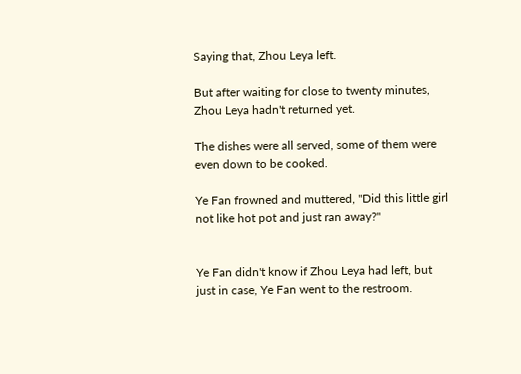Saying that, Zhou Leya left.

But after waiting for close to twenty minutes, Zhou Leya hadn't returned yet.

The dishes were all served, some of them were even down to be cooked.

Ye Fan frowned and muttered, "Did this little girl not like hot pot and just ran away?"


Ye Fan didn't know if Zhou Leya had left, but just in case, Ye Fan went to the restroom.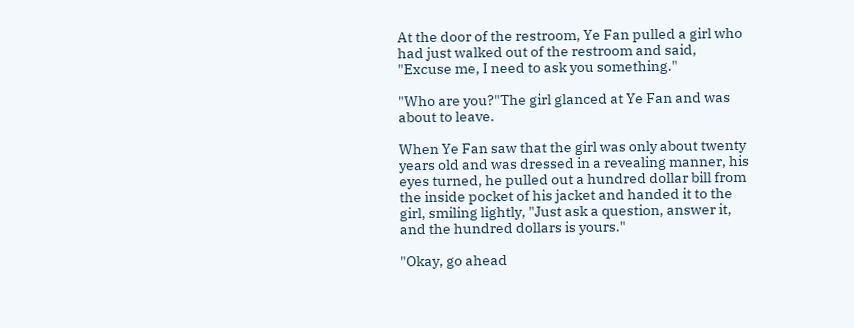At the door of the restroom, Ye Fan pulled a girl who had just walked out of the restroom and said, "Excuse me, I need to ask you something."

"Who are you?"The girl glanced at Ye Fan and was about to leave.

When Ye Fan saw that the girl was only about twenty years old and was dressed in a revealing manner, his eyes turned, he pulled out a hundred dollar bill from the inside pocket of his jacket and handed it to the girl, smiling lightly, "Just ask a question, answer it, and the hundred dollars is yours."

"Okay, go ahead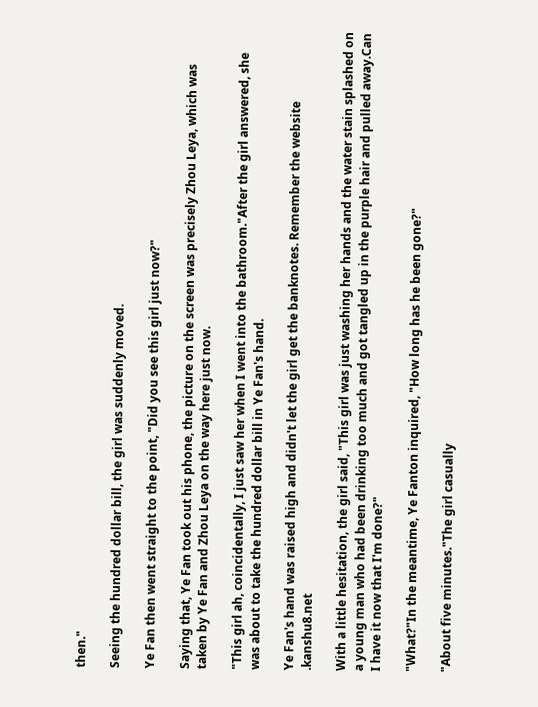then."

Seeing the hundred dollar bill, the girl was suddenly moved.

Ye Fan then went straight to the point, "Did you see this girl just now?"

Saying that, Ye Fan took out his phone, the picture on the screen was precisely Zhou Leya, which was taken by Ye Fan and Zhou Leya on the way here just now.

"This girl ah, coincidentally, I just saw her when I went into the bathroom."After the girl answered, she was about to take the hundred dollar bill in Ye Fan's hand.

Ye Fan's hand was raised high and didn't let the girl get the banknotes. Remember the website .kanshu8.net

With a little hesitation, the girl said, "This girl was just washing her hands and the water stain splashed on a young man who had been drinking too much and got tangled up in the purple hair and pulled away.Can I have it now that I'm done?"

"What?"In the meantime, Ye Fanton inquired, "How long has he been gone?"

"About five minutes."The girl casually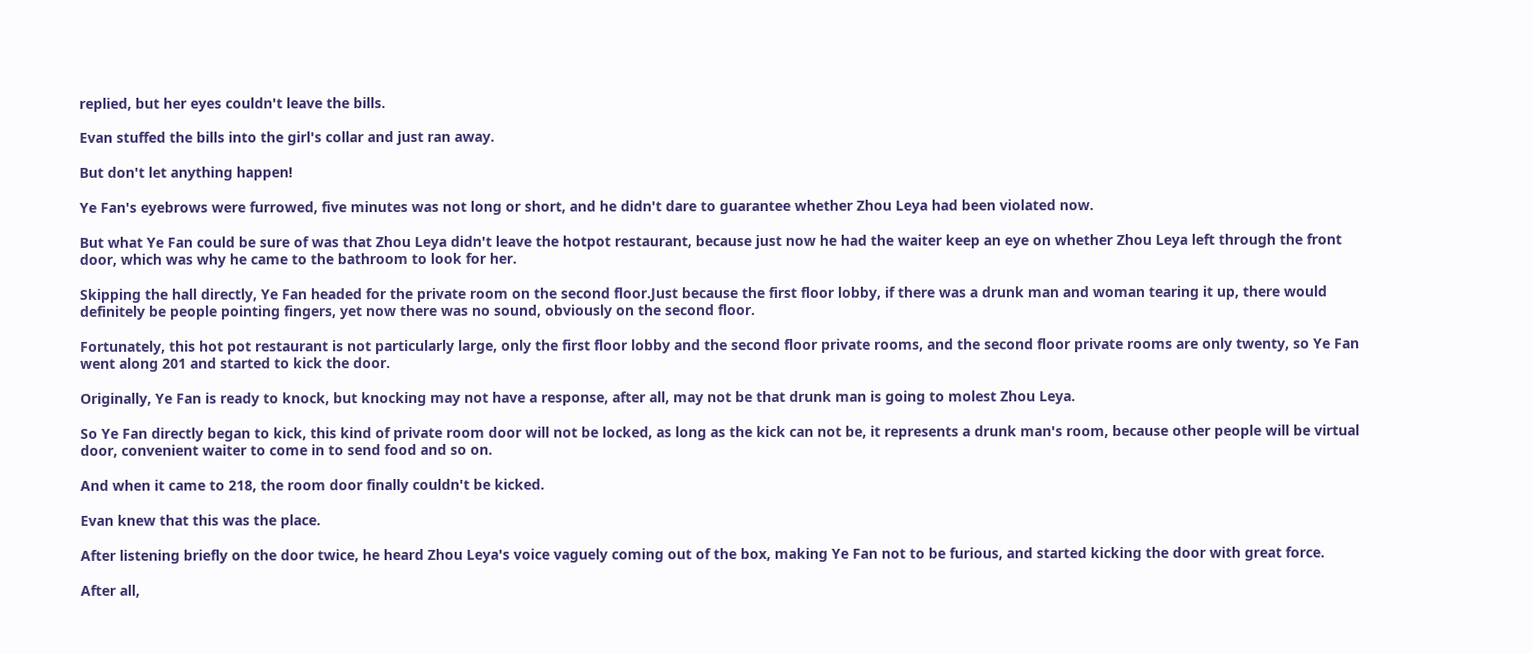replied, but her eyes couldn't leave the bills.

Evan stuffed the bills into the girl's collar and just ran away.

But don't let anything happen!

Ye Fan's eyebrows were furrowed, five minutes was not long or short, and he didn't dare to guarantee whether Zhou Leya had been violated now.

But what Ye Fan could be sure of was that Zhou Leya didn't leave the hotpot restaurant, because just now he had the waiter keep an eye on whether Zhou Leya left through the front door, which was why he came to the bathroom to look for her.

Skipping the hall directly, Ye Fan headed for the private room on the second floor.Just because the first floor lobby, if there was a drunk man and woman tearing it up, there would definitely be people pointing fingers, yet now there was no sound, obviously on the second floor.

Fortunately, this hot pot restaurant is not particularly large, only the first floor lobby and the second floor private rooms, and the second floor private rooms are only twenty, so Ye Fan went along 201 and started to kick the door.

Originally, Ye Fan is ready to knock, but knocking may not have a response, after all, may not be that drunk man is going to molest Zhou Leya.

So Ye Fan directly began to kick, this kind of private room door will not be locked, as long as the kick can not be, it represents a drunk man's room, because other people will be virtual door, convenient waiter to come in to send food and so on.

And when it came to 218, the room door finally couldn't be kicked.

Evan knew that this was the place.

After listening briefly on the door twice, he heard Zhou Leya's voice vaguely coming out of the box, making Ye Fan not to be furious, and started kicking the door with great force.

After all,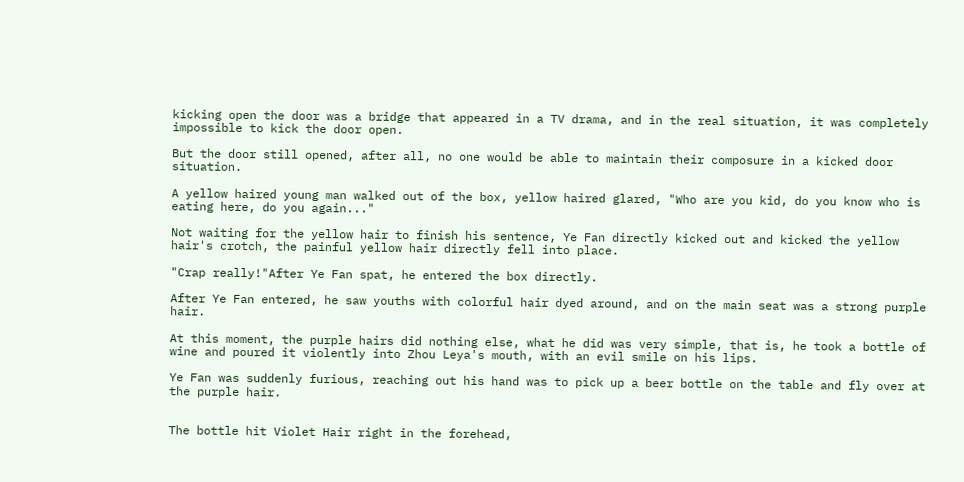kicking open the door was a bridge that appeared in a TV drama, and in the real situation, it was completely impossible to kick the door open.

But the door still opened, after all, no one would be able to maintain their composure in a kicked door situation.

A yellow haired young man walked out of the box, yellow haired glared, "Who are you kid, do you know who is eating here, do you again..."

Not waiting for the yellow hair to finish his sentence, Ye Fan directly kicked out and kicked the yellow hair's crotch, the painful yellow hair directly fell into place.

"Crap really!"After Ye Fan spat, he entered the box directly.

After Ye Fan entered, he saw youths with colorful hair dyed around, and on the main seat was a strong purple hair.

At this moment, the purple hairs did nothing else, what he did was very simple, that is, he took a bottle of wine and poured it violently into Zhou Leya's mouth, with an evil smile on his lips.

Ye Fan was suddenly furious, reaching out his hand was to pick up a beer bottle on the table and fly over at the purple hair.


The bottle hit Violet Hair right in the forehead,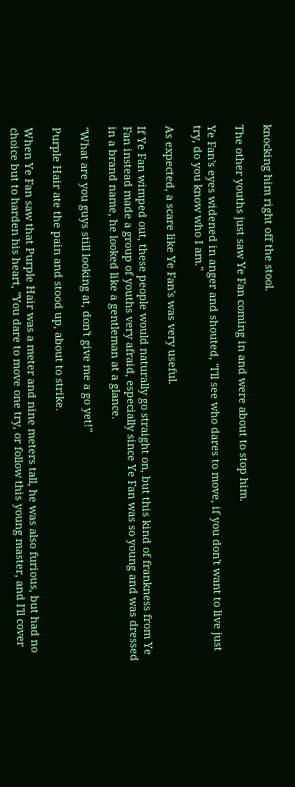knocking him right off the stool.

The other youths just saw Ye Fan coming in and were about to stop him.

Ye Fan's eyes widened in anger and shouted, "I'll see who dares to move, if you don't want to live just try, do you know who I am."

As expected, a scare like Ye Fan's was very useful.

If Ye Fan wimped out, these people would naturally go straight on, but this kind of frankness from Ye Fan instead made a group of youths very afraid, especially since Ye Fan was so young and was dressed in a brand name, he looked like a gentleman at a glance.

"What are you guys still looking at, don't give me a go yet!"

Purple Hair ate the pain and stood up, about to strike.

When Ye Fan saw that Purple Hair was a meter and nine meters tall, he was also furious, but had no choice but to harden his heart, "You dare to move one try, or follow this young master, and I'll cover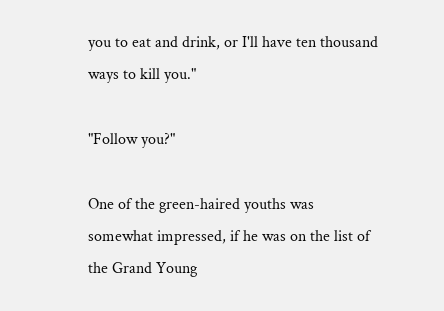you to eat and drink, or I'll have ten thousand ways to kill you."

"Follow you?"

One of the green-haired youths was somewhat impressed, if he was on the list of the Grand Young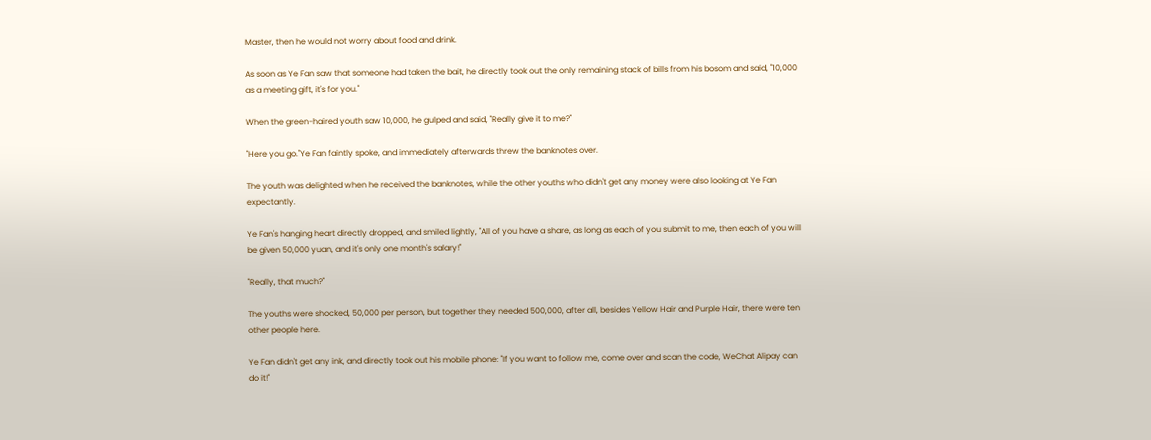Master, then he would not worry about food and drink.

As soon as Ye Fan saw that someone had taken the bait, he directly took out the only remaining stack of bills from his bosom and said, "10,000 as a meeting gift, it's for you."

When the green-haired youth saw 10,000, he gulped and said, "Really give it to me?"

"Here you go."Ye Fan faintly spoke, and immediately afterwards threw the banknotes over.

The youth was delighted when he received the banknotes, while the other youths who didn't get any money were also looking at Ye Fan expectantly.

Ye Fan's hanging heart directly dropped, and smiled lightly, "All of you have a share, as long as each of you submit to me, then each of you will be given 50,000 yuan, and it's only one month's salary!"

"Really, that much?"

The youths were shocked, 50,000 per person, but together they needed 500,000, after all, besides Yellow Hair and Purple Hair, there were ten other people here.

Ye Fan didn't get any ink, and directly took out his mobile phone: "If you want to follow me, come over and scan the code, WeChat Alipay can do it!"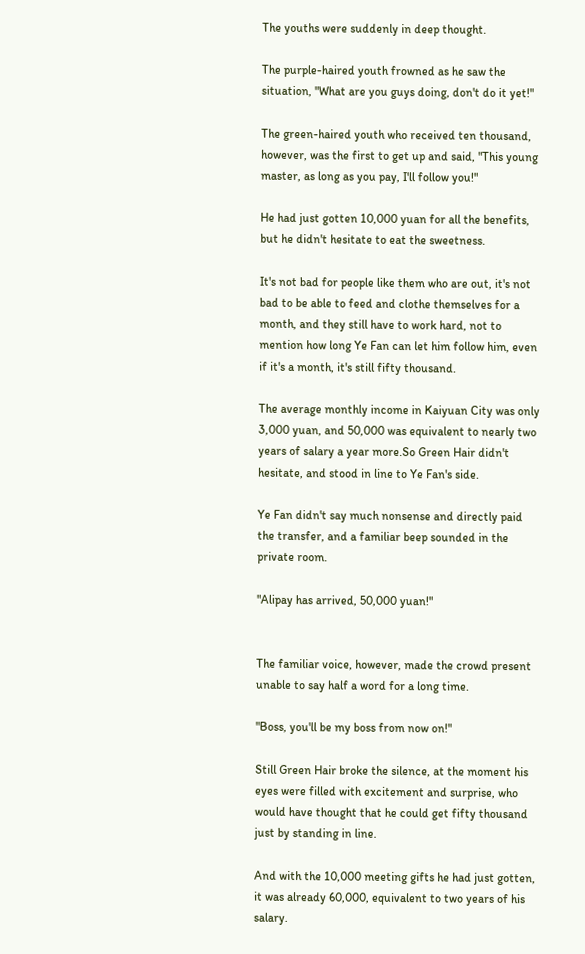The youths were suddenly in deep thought.

The purple-haired youth frowned as he saw the situation, "What are you guys doing, don't do it yet!"

The green-haired youth who received ten thousand, however, was the first to get up and said, "This young master, as long as you pay, I'll follow you!"

He had just gotten 10,000 yuan for all the benefits, but he didn't hesitate to eat the sweetness.

It's not bad for people like them who are out, it's not bad to be able to feed and clothe themselves for a month, and they still have to work hard, not to mention how long Ye Fan can let him follow him, even if it's a month, it's still fifty thousand.

The average monthly income in Kaiyuan City was only 3,000 yuan, and 50,000 was equivalent to nearly two years of salary a year more.So Green Hair didn't hesitate, and stood in line to Ye Fan's side.

Ye Fan didn't say much nonsense and directly paid the transfer, and a familiar beep sounded in the private room.

"Alipay has arrived, 50,000 yuan!"


The familiar voice, however, made the crowd present unable to say half a word for a long time.

"Boss, you'll be my boss from now on!"

Still Green Hair broke the silence, at the moment his eyes were filled with excitement and surprise, who would have thought that he could get fifty thousand just by standing in line.

And with the 10,000 meeting gifts he had just gotten, it was already 60,000, equivalent to two years of his salary.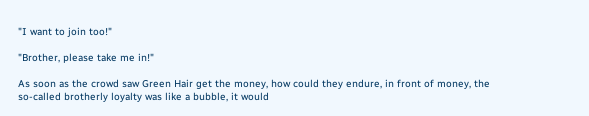"I want to join too!"

"Brother, please take me in!"

As soon as the crowd saw Green Hair get the money, how could they endure, in front of money, the so-called brotherly loyalty was like a bubble, it would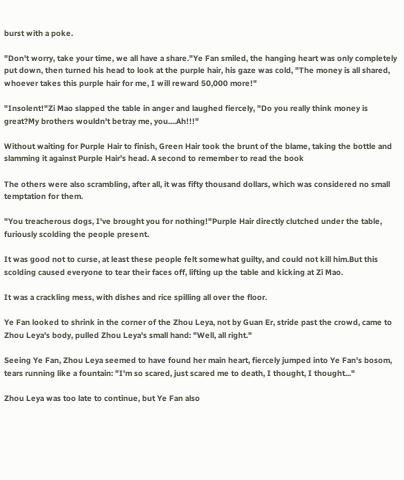burst with a poke.

"Don't worry, take your time, we all have a share."Ye Fan smiled, the hanging heart was only completely put down, then turned his head to look at the purple hair, his gaze was cold, "The money is all shared, whoever takes this purple hair for me, I will reward 50,000 more!"

"Insolent!"Zi Mao slapped the table in anger and laughed fiercely, "Do you really think money is great?My brothers wouldn't betray me, you....Ah!!!"

Without waiting for Purple Hair to finish, Green Hair took the brunt of the blame, taking the bottle and slamming it against Purple Hair's head. A second to remember to read the book

The others were also scrambling, after all, it was fifty thousand dollars, which was considered no small temptation for them.

"You treacherous dogs, I've brought you for nothing!"Purple Hair directly clutched under the table, furiously scolding the people present.

It was good not to curse, at least these people felt somewhat guilty, and could not kill him.But this scolding caused everyone to tear their faces off, lifting up the table and kicking at Zi Mao.

It was a crackling mess, with dishes and rice spilling all over the floor.

Ye Fan looked to shrink in the corner of the Zhou Leya, not by Guan Er, stride past the crowd, came to Zhou Leya's body, pulled Zhou Leya's small hand: "Well, all right."

Seeing Ye Fan, Zhou Leya seemed to have found her main heart, fiercely jumped into Ye Fan's bosom, tears running like a fountain: "I'm so scared, just scared me to death, I thought, I thought..."

Zhou Leya was too late to continue, but Ye Fan also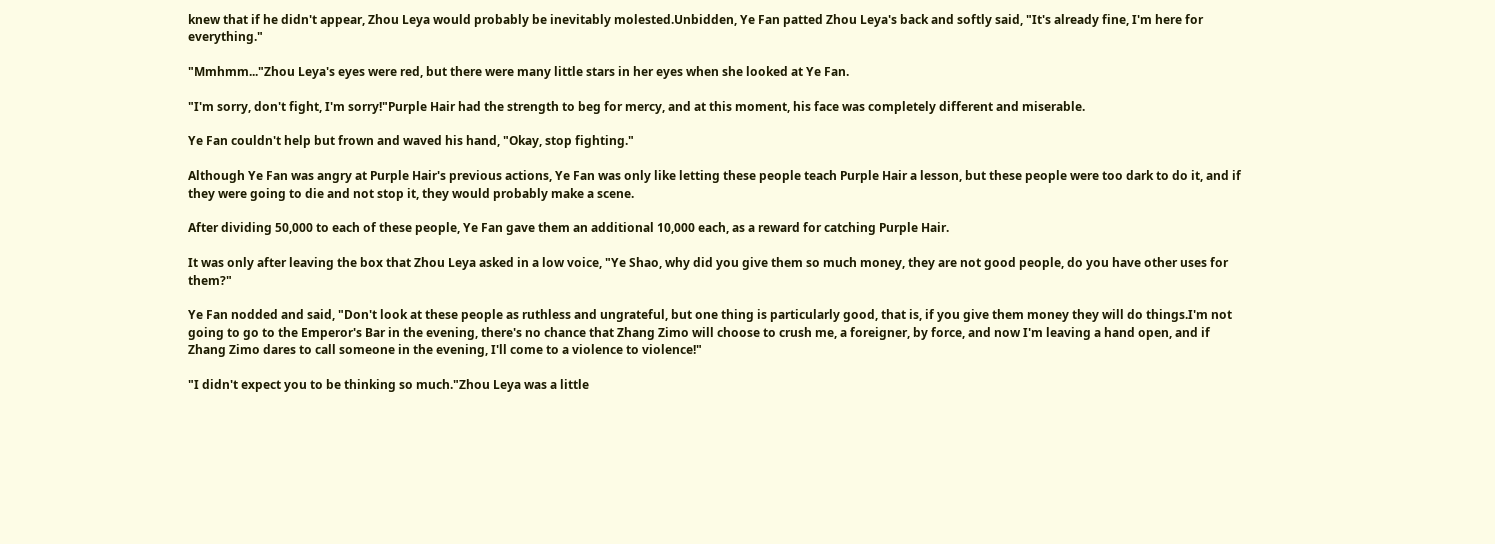knew that if he didn't appear, Zhou Leya would probably be inevitably molested.Unbidden, Ye Fan patted Zhou Leya's back and softly said, "It's already fine, I'm here for everything."

"Mmhmm..."Zhou Leya's eyes were red, but there were many little stars in her eyes when she looked at Ye Fan.

"I'm sorry, don't fight, I'm sorry!"Purple Hair had the strength to beg for mercy, and at this moment, his face was completely different and miserable.

Ye Fan couldn't help but frown and waved his hand, "Okay, stop fighting."

Although Ye Fan was angry at Purple Hair's previous actions, Ye Fan was only like letting these people teach Purple Hair a lesson, but these people were too dark to do it, and if they were going to die and not stop it, they would probably make a scene.

After dividing 50,000 to each of these people, Ye Fan gave them an additional 10,000 each, as a reward for catching Purple Hair.

It was only after leaving the box that Zhou Leya asked in a low voice, "Ye Shao, why did you give them so much money, they are not good people, do you have other uses for them?"

Ye Fan nodded and said, "Don't look at these people as ruthless and ungrateful, but one thing is particularly good, that is, if you give them money they will do things.I'm not going to go to the Emperor's Bar in the evening, there's no chance that Zhang Zimo will choose to crush me, a foreigner, by force, and now I'm leaving a hand open, and if Zhang Zimo dares to call someone in the evening, I'll come to a violence to violence!"

"I didn't expect you to be thinking so much."Zhou Leya was a little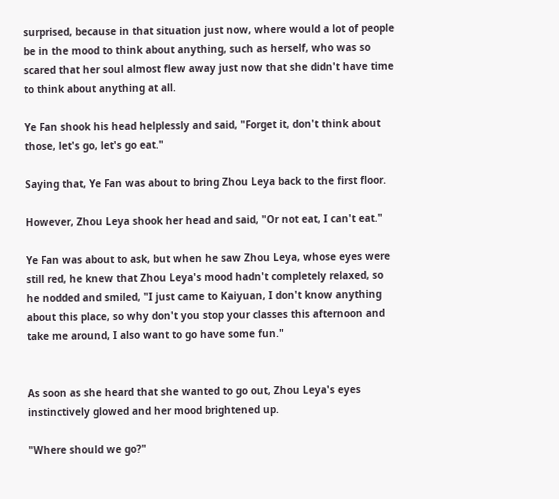surprised, because in that situation just now, where would a lot of people be in the mood to think about anything, such as herself, who was so scared that her soul almost flew away just now that she didn't have time to think about anything at all.

Ye Fan shook his head helplessly and said, "Forget it, don't think about those, let's go, let's go eat."

Saying that, Ye Fan was about to bring Zhou Leya back to the first floor.

However, Zhou Leya shook her head and said, "Or not eat, I can't eat."

Ye Fan was about to ask, but when he saw Zhou Leya, whose eyes were still red, he knew that Zhou Leya's mood hadn't completely relaxed, so he nodded and smiled, "I just came to Kaiyuan, I don't know anything about this place, so why don't you stop your classes this afternoon and take me around, I also want to go have some fun."


As soon as she heard that she wanted to go out, Zhou Leya's eyes instinctively glowed and her mood brightened up.

"Where should we go?"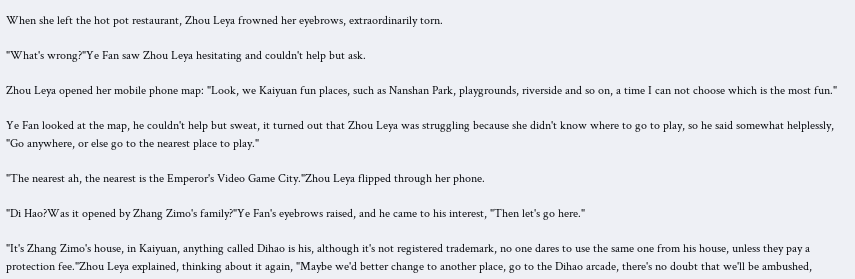When she left the hot pot restaurant, Zhou Leya frowned her eyebrows, extraordinarily torn.

"What's wrong?"Ye Fan saw Zhou Leya hesitating and couldn't help but ask.

Zhou Leya opened her mobile phone map: "Look, we Kaiyuan fun places, such as Nanshan Park, playgrounds, riverside and so on, a time I can not choose which is the most fun."

Ye Fan looked at the map, he couldn't help but sweat, it turned out that Zhou Leya was struggling because she didn't know where to go to play, so he said somewhat helplessly, "Go anywhere, or else go to the nearest place to play."

"The nearest ah, the nearest is the Emperor's Video Game City."Zhou Leya flipped through her phone.

"Di Hao?Was it opened by Zhang Zimo's family?"Ye Fan's eyebrows raised, and he came to his interest, "Then let's go here."

"It's Zhang Zimo's house, in Kaiyuan, anything called Dihao is his, although it's not registered trademark, no one dares to use the same one from his house, unless they pay a protection fee."Zhou Leya explained, thinking about it again, "Maybe we'd better change to another place, go to the Dihao arcade, there's no doubt that we'll be ambushed,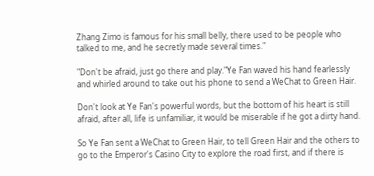Zhang Zimo is famous for his small belly, there used to be people who talked to me, and he secretly made several times."

"Don't be afraid, just go there and play."Ye Fan waved his hand fearlessly and whirled around to take out his phone to send a WeChat to Green Hair.

Don't look at Ye Fan's powerful words, but the bottom of his heart is still afraid, after all, life is unfamiliar, it would be miserable if he got a dirty hand.

So Ye Fan sent a WeChat to Green Hair, to tell Green Hair and the others to go to the Emperor's Casino City to explore the road first, and if there is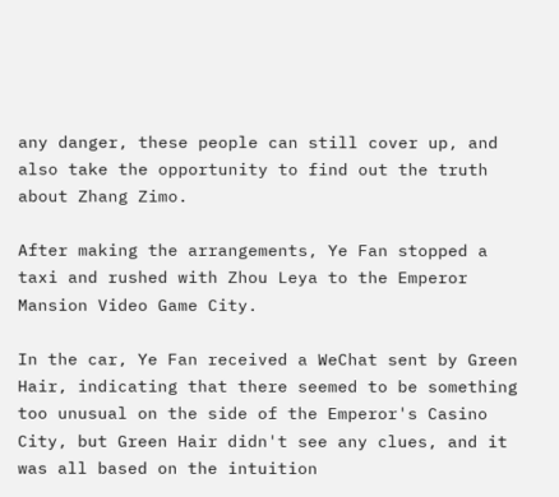any danger, these people can still cover up, and also take the opportunity to find out the truth about Zhang Zimo.

After making the arrangements, Ye Fan stopped a taxi and rushed with Zhou Leya to the Emperor Mansion Video Game City.

In the car, Ye Fan received a WeChat sent by Green Hair, indicating that there seemed to be something too unusual on the side of the Emperor's Casino City, but Green Hair didn't see any clues, and it was all based on the intuition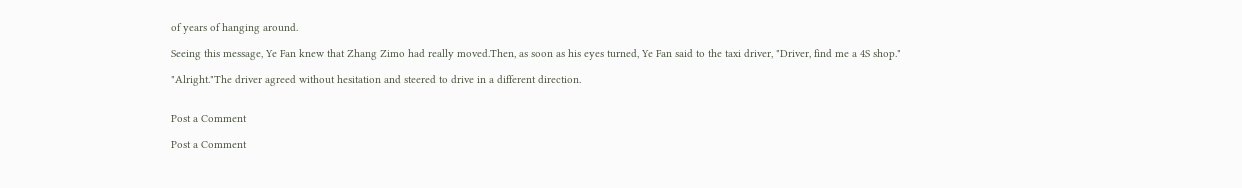of years of hanging around.

Seeing this message, Ye Fan knew that Zhang Zimo had really moved.Then, as soon as his eyes turned, Ye Fan said to the taxi driver, "Driver, find me a 4S shop."

"Alright."The driver agreed without hesitation and steered to drive in a different direction.


Post a Comment

Post a Comment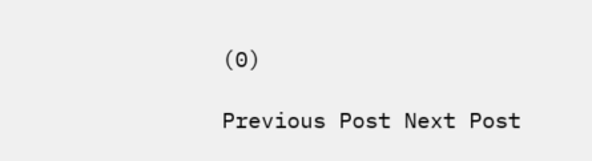(0)

Previous Post Next Post